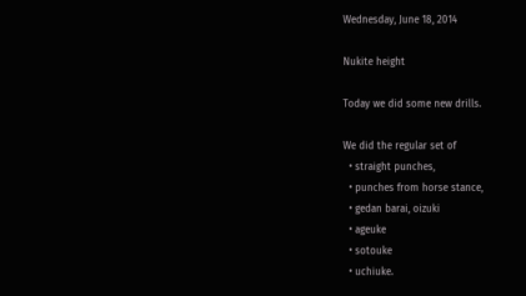Wednesday, June 18, 2014

Nukite height

Today we did some new drills.

We did the regular set of
  • straight punches,
  • punches from horse stance,
  • gedan barai, oizuki
  • ageuke
  • sotouke
  • uchiuke.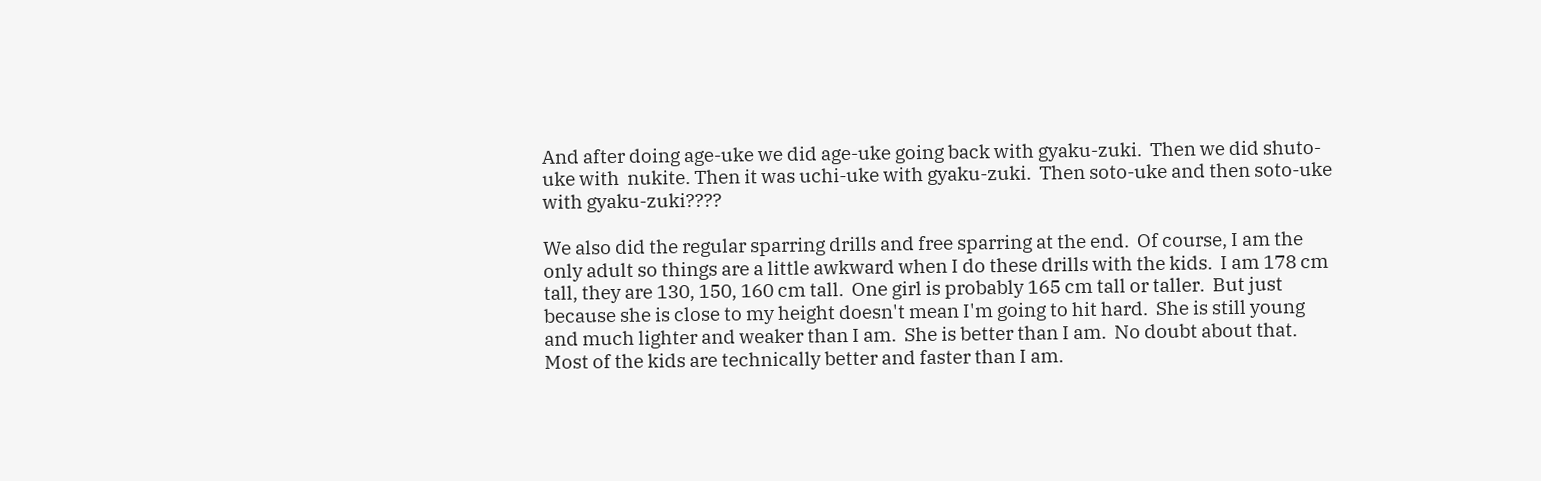And after doing age-uke we did age-uke going back with gyaku-zuki.  Then we did shuto-uke with  nukite. Then it was uchi-uke with gyaku-zuki.  Then soto-uke and then soto-uke with gyaku-zuki????

We also did the regular sparring drills and free sparring at the end.  Of course, I am the only adult so things are a little awkward when I do these drills with the kids.  I am 178 cm tall, they are 130, 150, 160 cm tall.  One girl is probably 165 cm tall or taller.  But just because she is close to my height doesn't mean I'm going to hit hard.  She is still young and much lighter and weaker than I am.  She is better than I am.  No doubt about that.  Most of the kids are technically better and faster than I am.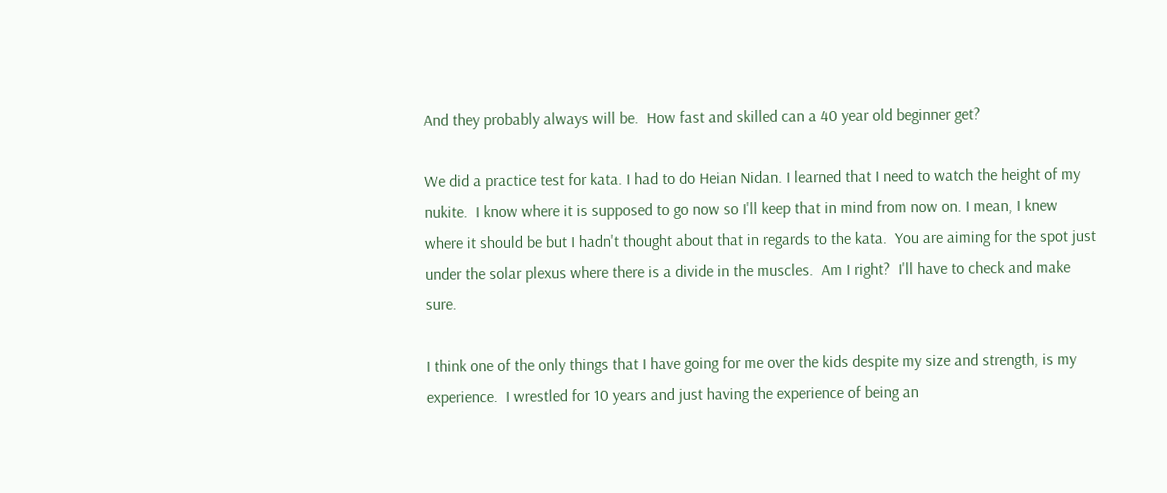And they probably always will be.  How fast and skilled can a 40 year old beginner get?

We did a practice test for kata. I had to do Heian Nidan. I learned that I need to watch the height of my nukite.  I know where it is supposed to go now so I'll keep that in mind from now on. I mean, I knew where it should be but I hadn't thought about that in regards to the kata.  You are aiming for the spot just under the solar plexus where there is a divide in the muscles.  Am I right?  I'll have to check and make sure.

I think one of the only things that I have going for me over the kids despite my size and strength, is my experience.  I wrestled for 10 years and just having the experience of being an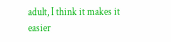adult, I think it makes it easier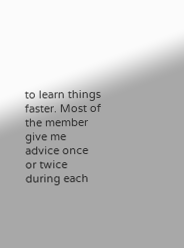to learn things faster. Most of the member give me advice once or twice during each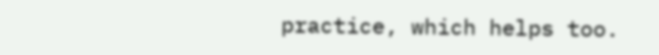practice, which helps too.